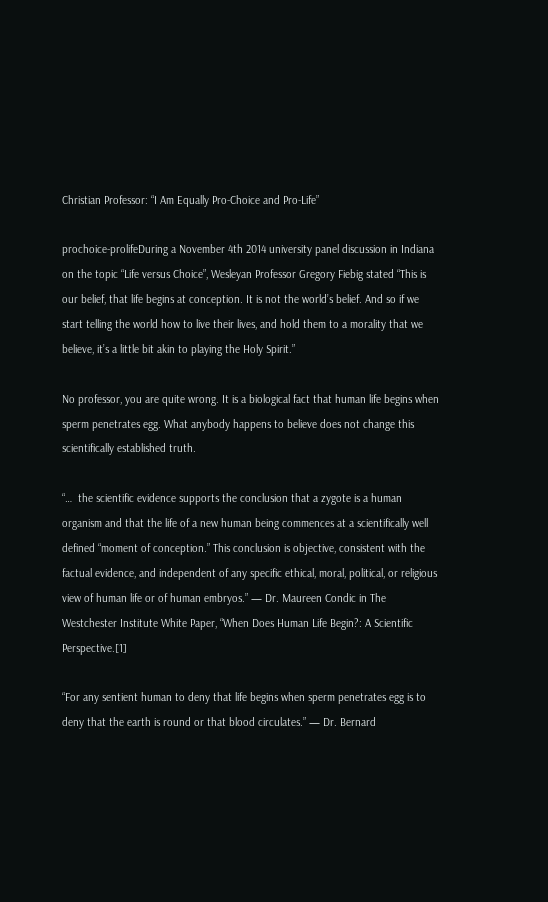Christian Professor: “I Am Equally Pro-Choice and Pro-Life”

prochoice-prolifeDuring a November 4th 2014 university panel discussion in Indiana on the topic “Life versus Choice”, Wesleyan Professor Gregory Fiebig stated “This is our belief, that life begins at conception. It is not the world’s belief. And so if we start telling the world how to live their lives, and hold them to a morality that we believe, it’s a little bit akin to playing the Holy Spirit.”

No professor, you are quite wrong. It is a biological fact that human life begins when sperm penetrates egg. What anybody happens to believe does not change this scientifically established truth.

“…  the scientific evidence supports the conclusion that a zygote is a human organism and that the life of a new human being commences at a scientifically well defined “moment of conception.” This conclusion is objective, consistent with the factual evidence, and independent of any specific ethical, moral, political, or religious view of human life or of human embryos.” — Dr. Maureen Condic in The Westchester Institute White Paper, “When Does Human Life Begin?: A Scientific Perspective.[1]

“For any sentient human to deny that life begins when sperm penetrates egg is to deny that the earth is round or that blood circulates.” — Dr. Bernard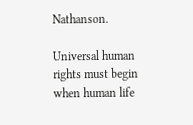Nathanson.

Universal human rights must begin when human life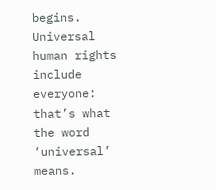begins. Universal human rights include everyone: that’s what the word ‘universal’ means.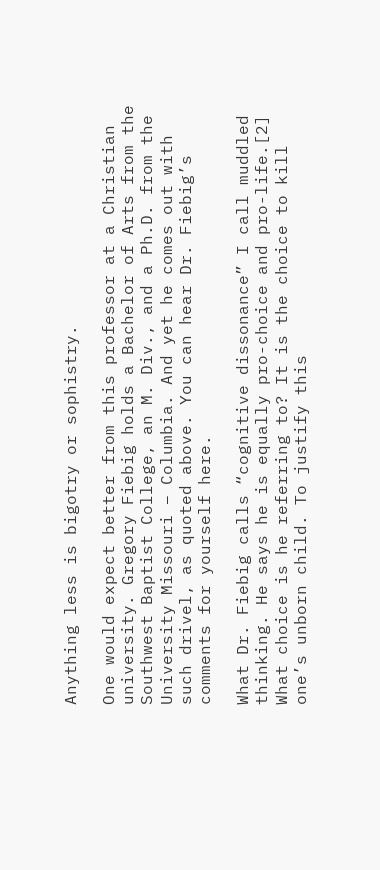Anything less is bigotry or sophistry.

One would expect better from this professor at a Christian university. Gregory Fiebig holds a Bachelor of Arts from the Southwest Baptist College, an M. Div., and a Ph.D. from the University Missouri – Columbia. And yet he comes out with such drivel, as quoted above. You can hear Dr. Fiebig’s comments for yourself here.

What Dr. Fiebig calls “cognitive dissonance” I call muddled thinking. He says he is equally pro-choice and pro-life.[2] What choice is he referring to? It is the choice to kill one’s unborn child. To justify this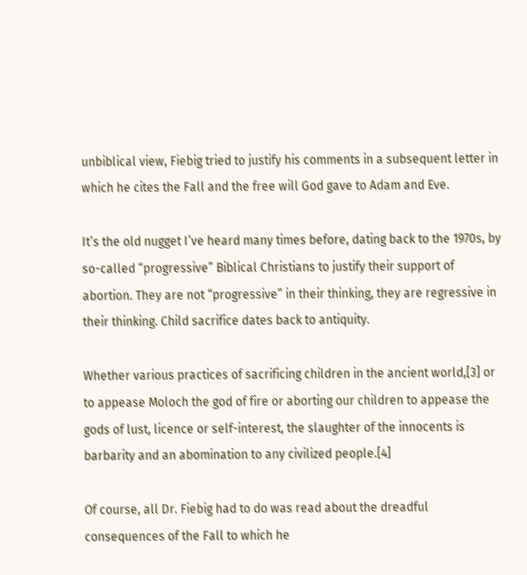unbiblical view, Fiebig tried to justify his comments in a subsequent letter in which he cites the Fall and the free will God gave to Adam and Eve.

It’s the old nugget I’ve heard many times before, dating back to the 1970s, by so-called “progressive” Biblical Christians to justify their support of abortion. They are not “progressive” in their thinking, they are regressive in their thinking. Child sacrifice dates back to antiquity.

Whether various practices of sacrificing children in the ancient world,[3] or to appease Moloch the god of fire or aborting our children to appease the gods of lust, licence or self-interest, the slaughter of the innocents is barbarity and an abomination to any civilized people.[4]

Of course, all Dr. Fiebig had to do was read about the dreadful consequences of the Fall to which he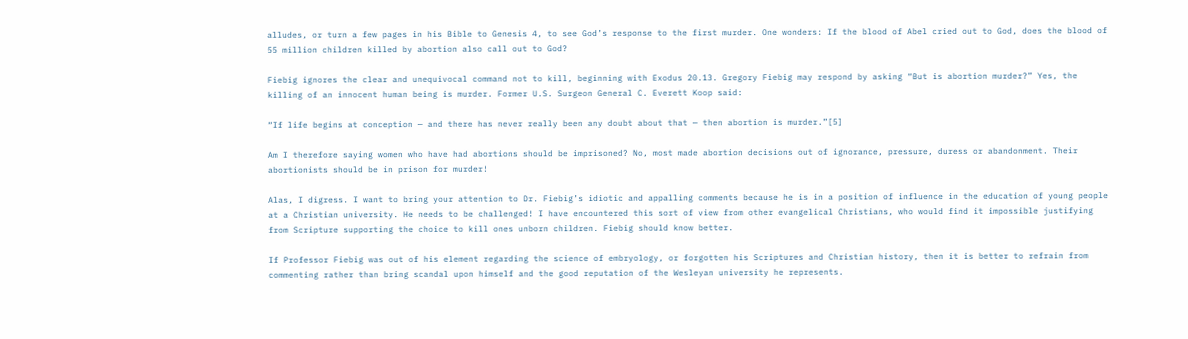alludes, or turn a few pages in his Bible to Genesis 4, to see God’s response to the first murder. One wonders: If the blood of Abel cried out to God, does the blood of 55 million children killed by abortion also call out to God?

Fiebig ignores the clear and unequivocal command not to kill, beginning with Exodus 20.13. Gregory Fiebig may respond by asking “But is abortion murder?” Yes, the killing of an innocent human being is murder. Former U.S. Surgeon General C. Everett Koop said:

“If life begins at conception — and there has never really been any doubt about that — then abortion is murder.”[5]

Am I therefore saying women who have had abortions should be imprisoned? No, most made abortion decisions out of ignorance, pressure, duress or abandonment. Their abortionists should be in prison for murder!

Alas, I digress. I want to bring your attention to Dr. Fiebig’s idiotic and appalling comments because he is in a position of influence in the education of young people at a Christian university. He needs to be challenged! I have encountered this sort of view from other evangelical Christians, who would find it impossible justifying from Scripture supporting the choice to kill ones unborn children. Fiebig should know better.

If Professor Fiebig was out of his element regarding the science of embryology, or forgotten his Scriptures and Christian history, then it is better to refrain from commenting rather than bring scandal upon himself and the good reputation of the Wesleyan university he represents.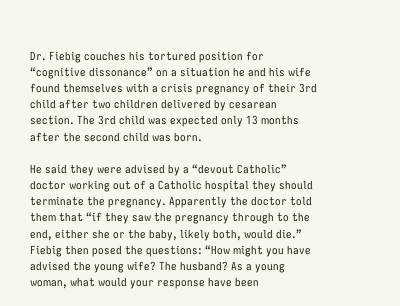Dr. Fiebig couches his tortured position for “cognitive dissonance” on a situation he and his wife found themselves with a crisis pregnancy of their 3rd child after two children delivered by cesarean section. The 3rd child was expected only 13 months after the second child was born.

He said they were advised by a “devout Catholic” doctor working out of a Catholic hospital they should terminate the pregnancy. Apparently the doctor told them that “if they saw the pregnancy through to the end, either she or the baby, likely both, would die.” Fiebig then posed the questions: “How might you have advised the young wife? The husband? As a young woman, what would your response have been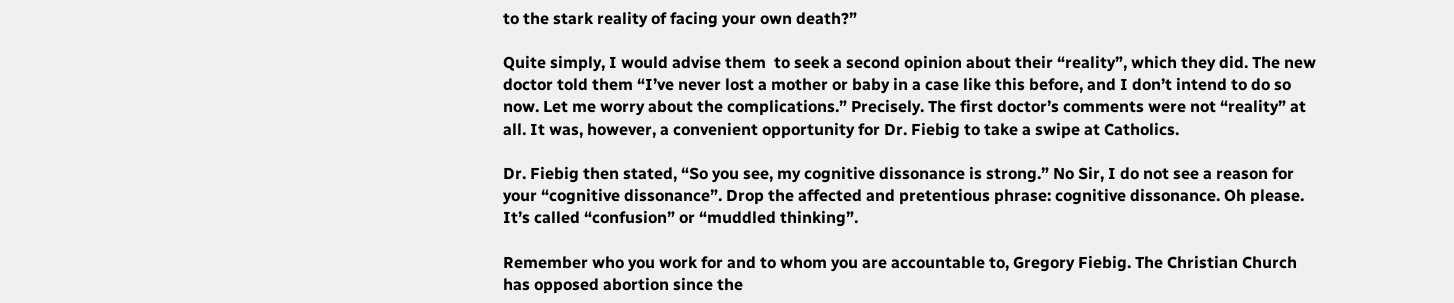to the stark reality of facing your own death?”

Quite simply, I would advise them  to seek a second opinion about their “reality”, which they did. The new doctor told them “I’ve never lost a mother or baby in a case like this before, and I don’t intend to do so now. Let me worry about the complications.” Precisely. The first doctor’s comments were not “reality” at all. It was, however, a convenient opportunity for Dr. Fiebig to take a swipe at Catholics.

Dr. Fiebig then stated, “So you see, my cognitive dissonance is strong.” No Sir, I do not see a reason for your “cognitive dissonance”. Drop the affected and pretentious phrase: cognitive dissonance. Oh please. It’s called “confusion” or “muddled thinking”.

Remember who you work for and to whom you are accountable to, Gregory Fiebig. The Christian Church has opposed abortion since the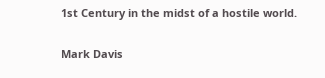1st Century in the midst of a hostile world.

Mark Davis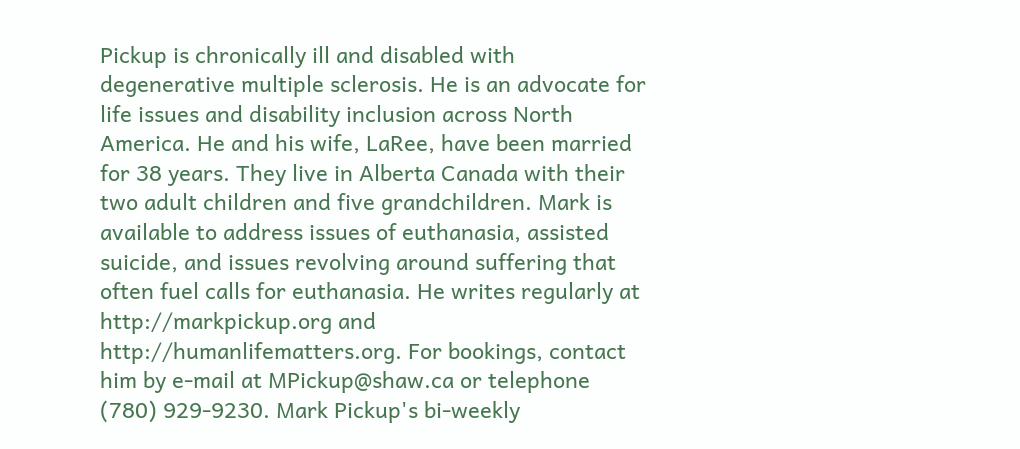Pickup is chronically ill and disabled with degenerative multiple sclerosis. He is an advocate for life issues and disability inclusion across North America. He and his wife, LaRee, have been married for 38 years. They live in Alberta Canada with their two adult children and five grandchildren. Mark is available to address issues of euthanasia, assisted suicide, and issues revolving around suffering that often fuel calls for euthanasia. He writes regularly at http://markpickup.org and http://humanlifematters.org. For bookings, contact him by e-mail at MPickup@shaw.ca or telephone (780) 929-9230. Mark Pickup's bi-weekly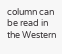column can be read in the Western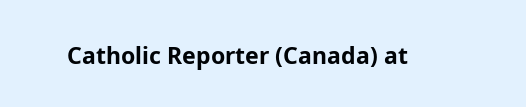Catholic Reporter (Canada) at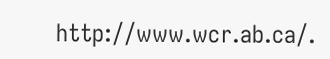http://www.wcr.ab.ca/.